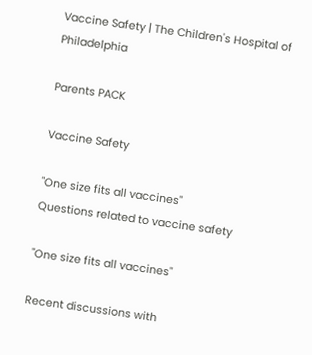Vaccine Safety | The Children's Hospital of Philadelphia

Parents PACK

Vaccine Safety

"One size fits all vaccines"
Questions related to vaccine safety

"One size fits all vaccines"

Recent discussions with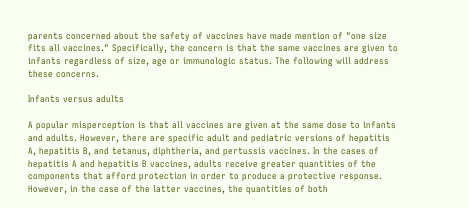parents concerned about the safety of vaccines have made mention of "one size fits all vaccines." Specifically, the concern is that the same vaccines are given to infants regardless of size, age or immunologic status. The following will address these concerns.

Infants versus adults

A popular misperception is that all vaccines are given at the same dose to infants and adults. However, there are specific adult and pediatric versions of hepatitis A, hepatitis B, and tetanus, diphtheria, and pertussis vaccines. In the cases of hepatitis A and hepatitis B vaccines, adults receive greater quantities of the components that afford protection in order to produce a protective response. However, in the case of the latter vaccines, the quantities of both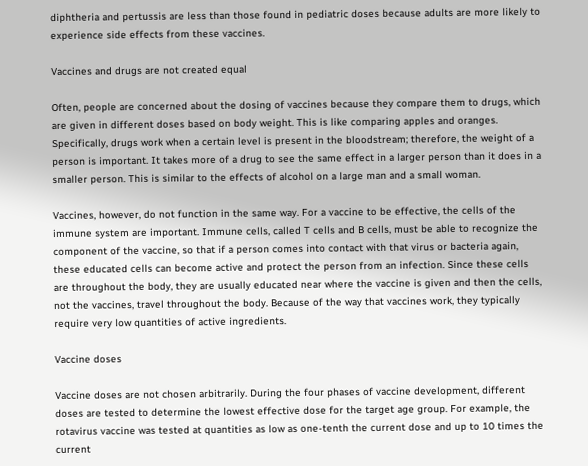diphtheria and pertussis are less than those found in pediatric doses because adults are more likely to experience side effects from these vaccines.

Vaccines and drugs are not created equal

Often, people are concerned about the dosing of vaccines because they compare them to drugs, which are given in different doses based on body weight. This is like comparing apples and oranges. Specifically, drugs work when a certain level is present in the bloodstream; therefore, the weight of a person is important. It takes more of a drug to see the same effect in a larger person than it does in a smaller person. This is similar to the effects of alcohol on a large man and a small woman.

Vaccines, however, do not function in the same way. For a vaccine to be effective, the cells of the immune system are important. Immune cells, called T cells and B cells, must be able to recognize the component of the vaccine, so that if a person comes into contact with that virus or bacteria again, these educated cells can become active and protect the person from an infection. Since these cells are throughout the body, they are usually educated near where the vaccine is given and then the cells, not the vaccines, travel throughout the body. Because of the way that vaccines work, they typically require very low quantities of active ingredients.

Vaccine doses

Vaccine doses are not chosen arbitrarily. During the four phases of vaccine development, different doses are tested to determine the lowest effective dose for the target age group. For example, the rotavirus vaccine was tested at quantities as low as one-tenth the current dose and up to 10 times the current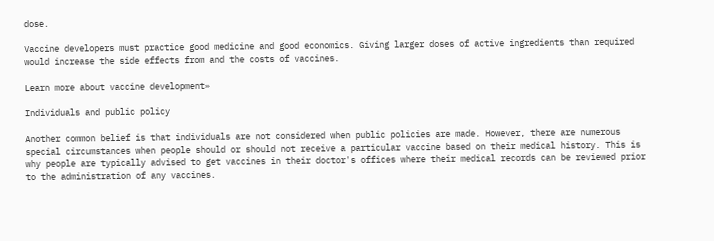dose.

Vaccine developers must practice good medicine and good economics. Giving larger doses of active ingredients than required would increase the side effects from and the costs of vaccines.

Learn more about vaccine development»

Individuals and public policy

Another common belief is that individuals are not considered when public policies are made. However, there are numerous special circumstances when people should or should not receive a particular vaccine based on their medical history. This is why people are typically advised to get vaccines in their doctor's offices where their medical records can be reviewed prior to the administration of any vaccines.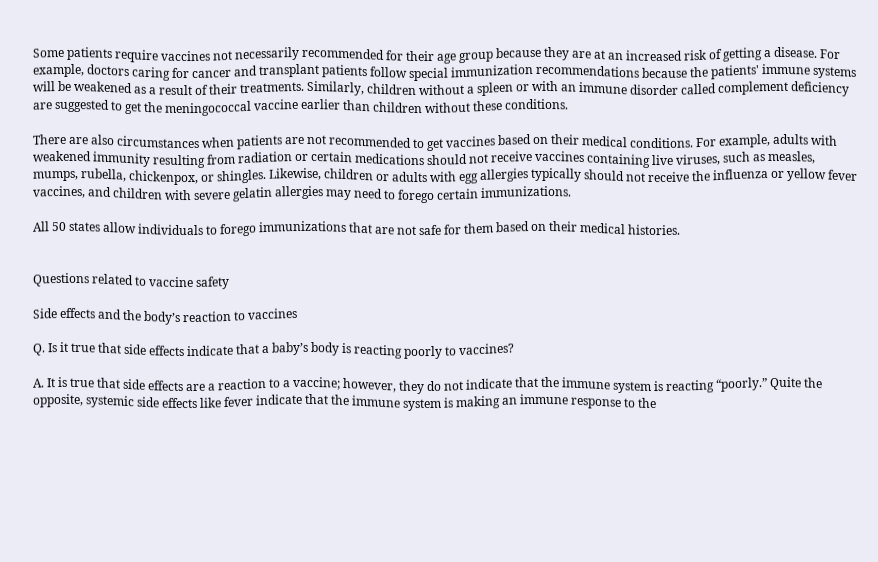Some patients require vaccines not necessarily recommended for their age group because they are at an increased risk of getting a disease. For example, doctors caring for cancer and transplant patients follow special immunization recommendations because the patients' immune systems will be weakened as a result of their treatments. Similarly, children without a spleen or with an immune disorder called complement deficiency are suggested to get the meningococcal vaccine earlier than children without these conditions.

There are also circumstances when patients are not recommended to get vaccines based on their medical conditions. For example, adults with weakened immunity resulting from radiation or certain medications should not receive vaccines containing live viruses, such as measles, mumps, rubella, chickenpox, or shingles. Likewise, children or adults with egg allergies typically should not receive the influenza or yellow fever vaccines, and children with severe gelatin allergies may need to forego certain immunizations.

All 50 states allow individuals to forego immunizations that are not safe for them based on their medical histories.


Questions related to vaccine safety

Side effects and the body’s reaction to vaccines

Q. Is it true that side effects indicate that a baby’s body is reacting poorly to vaccines?

A. It is true that side effects are a reaction to a vaccine; however, they do not indicate that the immune system is reacting “poorly.” Quite the opposite, systemic side effects like fever indicate that the immune system is making an immune response to the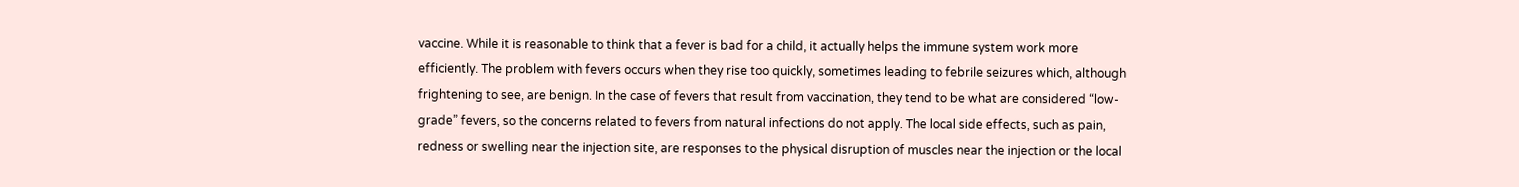vaccine. While it is reasonable to think that a fever is bad for a child, it actually helps the immune system work more efficiently. The problem with fevers occurs when they rise too quickly, sometimes leading to febrile seizures which, although frightening to see, are benign. In the case of fevers that result from vaccination, they tend to be what are considered “low-grade” fevers, so the concerns related to fevers from natural infections do not apply. The local side effects, such as pain, redness or swelling near the injection site, are responses to the physical disruption of muscles near the injection or the local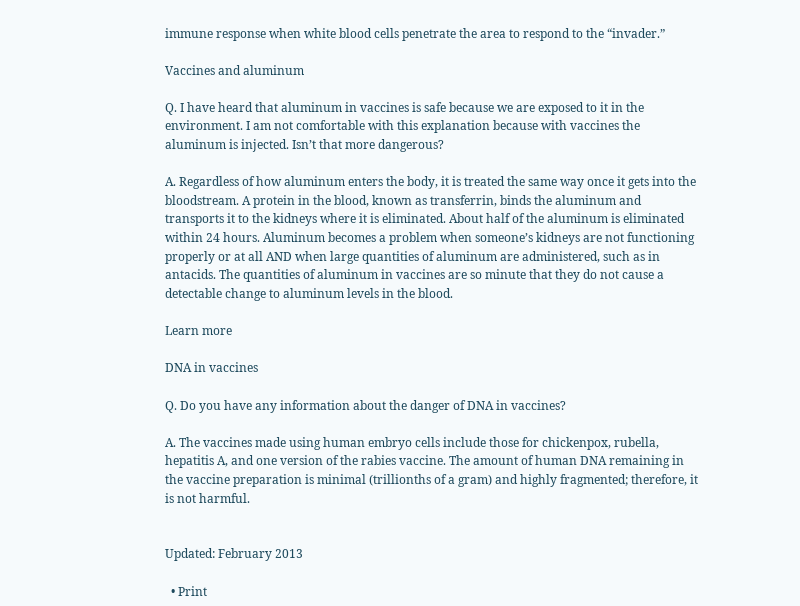immune response when white blood cells penetrate the area to respond to the “invader.”

Vaccines and aluminum

Q. I have heard that aluminum in vaccines is safe because we are exposed to it in the environment. I am not comfortable with this explanation because with vaccines the aluminum is injected. Isn’t that more dangerous?

A. Regardless of how aluminum enters the body, it is treated the same way once it gets into the bloodstream. A protein in the blood, known as transferrin, binds the aluminum and transports it to the kidneys where it is eliminated. About half of the aluminum is eliminated within 24 hours. Aluminum becomes a problem when someone’s kidneys are not functioning properly or at all AND when large quantities of aluminum are administered, such as in antacids. The quantities of aluminum in vaccines are so minute that they do not cause a detectable change to aluminum levels in the blood.

Learn more

DNA in vaccines

Q. Do you have any information about the danger of DNA in vaccines?

A. The vaccines made using human embryo cells include those for chickenpox, rubella, hepatitis A, and one version of the rabies vaccine. The amount of human DNA remaining in the vaccine preparation is minimal (trillionths of a gram) and highly fragmented; therefore, it is not harmful.


Updated: February 2013

  • Print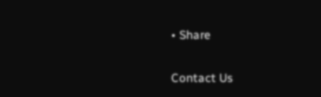• Share

Contact Us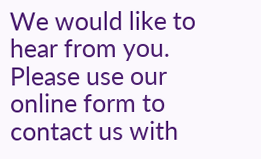We would like to hear from you. Please use our online form to contact us with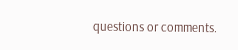questions or comments.